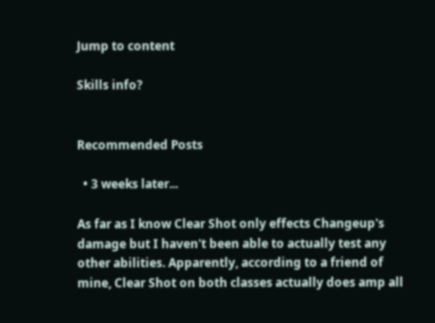Jump to content

Skills info?


Recommended Posts

  • 3 weeks later...

As far as I know Clear Shot only effects Changeup's damage but I haven't been able to actually test any other abilities. Apparently, according to a friend of mine, Clear Shot on both classes actually does amp all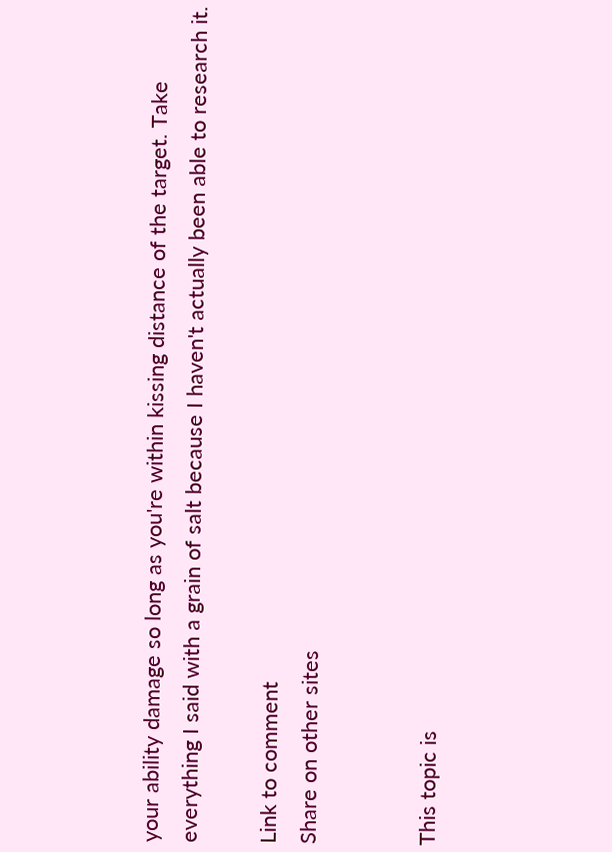your ability damage so long as you're within kissing distance of the target. Take everything I said with a grain of salt because I haven't actually been able to research it.

Link to comment
Share on other sites


This topic is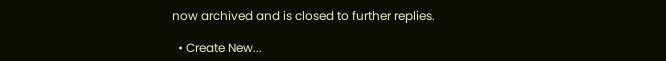now archived and is closed to further replies.

  • Create New...